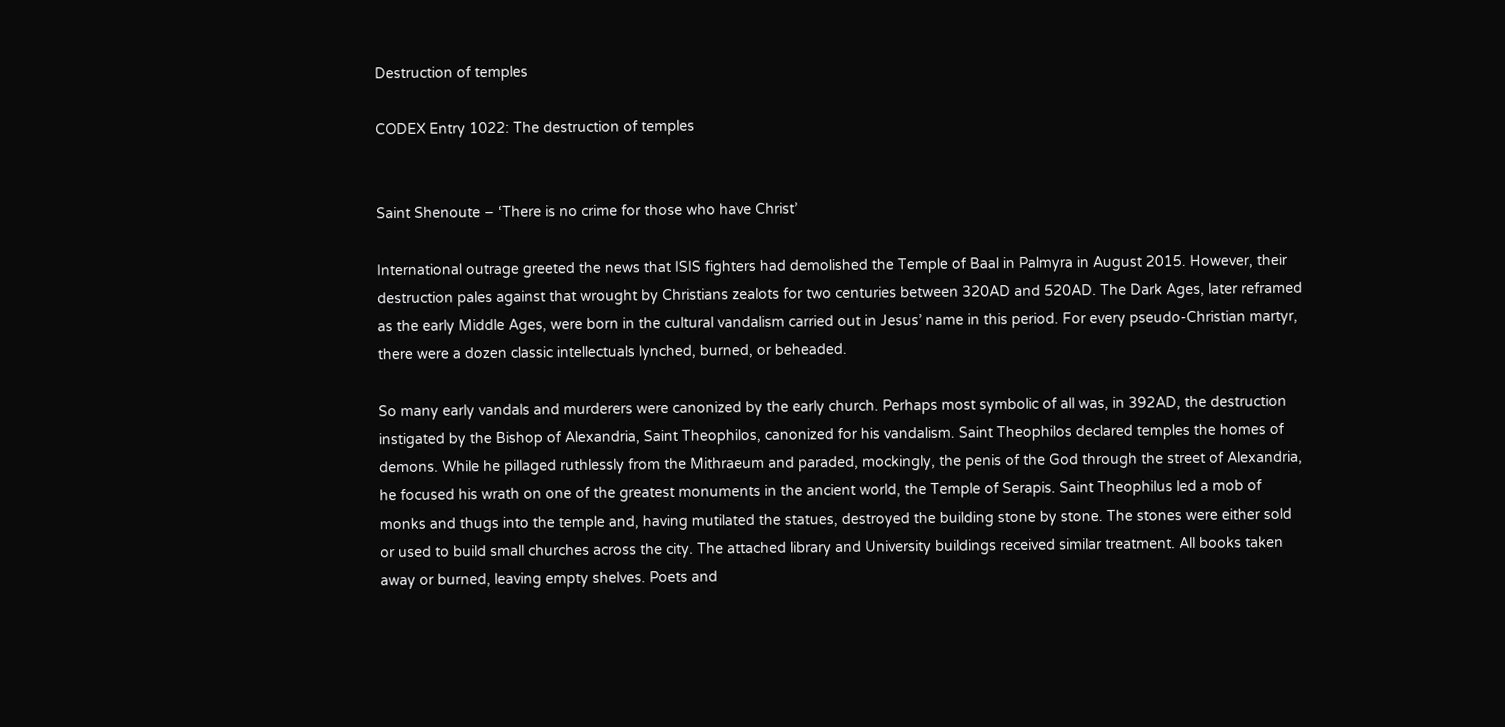Destruction of temples

CODEX Entry 1022: The destruction of temples


Saint Shenoute – ‘There is no crime for those who have Christ’

International outrage greeted the news that ISIS fighters had demolished the Temple of Baal in Palmyra in August 2015. However, their destruction pales against that wrought by Christians zealots for two centuries between 320AD and 520AD. The Dark Ages, later reframed as the early Middle Ages, were born in the cultural vandalism carried out in Jesus’ name in this period. For every pseudo-Christian martyr, there were a dozen classic intellectuals lynched, burned, or beheaded.

So many early vandals and murderers were canonized by the early church. Perhaps most symbolic of all was, in 392AD, the destruction instigated by the Bishop of Alexandria, Saint Theophilos, canonized for his vandalism. Saint Theophilos declared temples the homes of demons. While he pillaged ruthlessly from the Mithraeum and paraded, mockingly, the penis of the God through the street of Alexandria, he focused his wrath on one of the greatest monuments in the ancient world, the Temple of Serapis. Saint Theophilus led a mob of monks and thugs into the temple and, having mutilated the statues, destroyed the building stone by stone. The stones were either sold or used to build small churches across the city. The attached library and University buildings received similar treatment. All books taken away or burned, leaving empty shelves. Poets and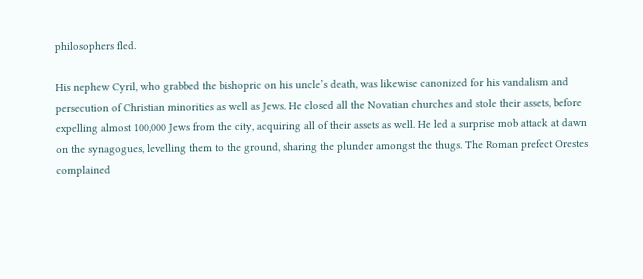philosophers fled.

His nephew Cyril, who grabbed the bishopric on his uncle’s death, was likewise canonized for his vandalism and persecution of Christian minorities as well as Jews. He closed all the Novatian churches and stole their assets, before expelling almost 100,000 Jews from the city, acquiring all of their assets as well. He led a surprise mob attack at dawn on the synagogues, levelling them to the ground, sharing the plunder amongst the thugs. The Roman prefect Orestes complained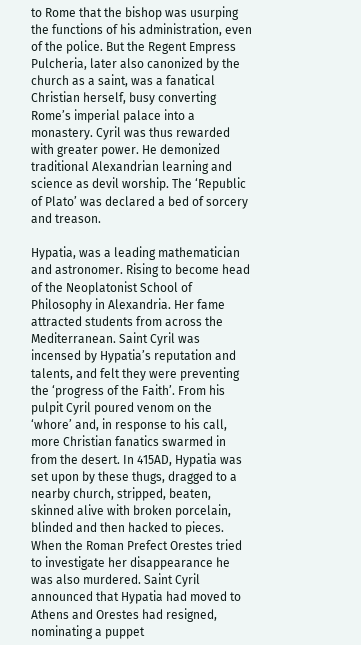to Rome that the bishop was usurping the functions of his administration, even of the police. But the Regent Empress Pulcheria, later also canonized by the church as a saint, was a fanatical Christian herself, busy converting Rome’s imperial palace into a monastery. Cyril was thus rewarded with greater power. He demonized traditional Alexandrian learning and science as devil worship. The ‘Republic of Plato’ was declared a bed of sorcery and treason.

Hypatia, was a leading mathematician and astronomer. Rising to become head of the Neoplatonist School of Philosophy in Alexandria. Her fame attracted students from across the Mediterranean. Saint Cyril was incensed by Hypatia’s reputation and talents, and felt they were preventing the ‘progress of the Faith’. From his pulpit Cyril poured venom on the ‘whore’ and, in response to his call, more Christian fanatics swarmed in from the desert. In 415AD, Hypatia was set upon by these thugs, dragged to a nearby church, stripped, beaten, skinned alive with broken porcelain, blinded and then hacked to pieces. When the Roman Prefect Orestes tried to investigate her disappearance he was also murdered. Saint Cyril announced that Hypatia had moved to Athens and Orestes had resigned, nominating a puppet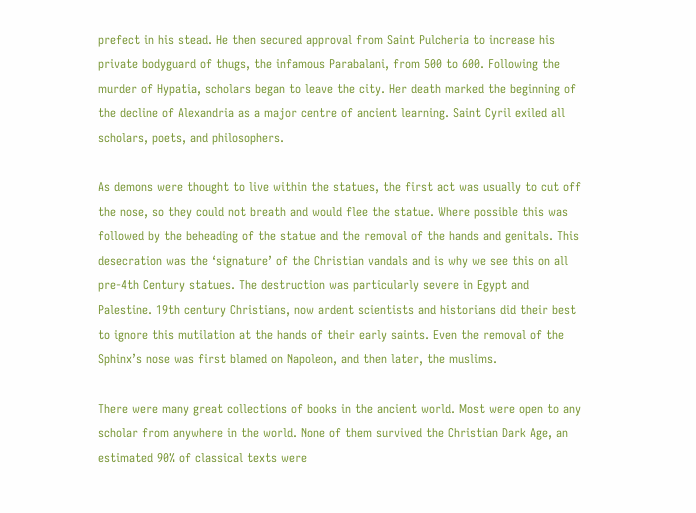prefect in his stead. He then secured approval from Saint Pulcheria to increase his private bodyguard of thugs, the infamous Parabalani, from 500 to 600. Following the murder of Hypatia, scholars began to leave the city. Her death marked the beginning of the decline of Alexandria as a major centre of ancient learning. Saint Cyril exiled all scholars, poets, and philosophers.

As demons were thought to live within the statues, the first act was usually to cut off the nose, so they could not breath and would flee the statue. Where possible this was followed by the beheading of the statue and the removal of the hands and genitals. This desecration was the ‘signature’ of the Christian vandals and is why we see this on all pre-4th Century statues. The destruction was particularly severe in Egypt and Palestine. 19th century Christians, now ardent scientists and historians did their best to ignore this mutilation at the hands of their early saints. Even the removal of the Sphinx’s nose was first blamed on Napoleon, and then later, the muslims.

There were many great collections of books in the ancient world. Most were open to any scholar from anywhere in the world. None of them survived the Christian Dark Age, an estimated 90% of classical texts were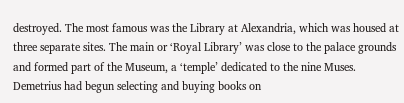destroyed. The most famous was the Library at Alexandria, which was housed at three separate sites. The main or ‘Royal Library’ was close to the palace grounds and formed part of the Museum, a ‘temple’ dedicated to the nine Muses. Demetrius had begun selecting and buying books on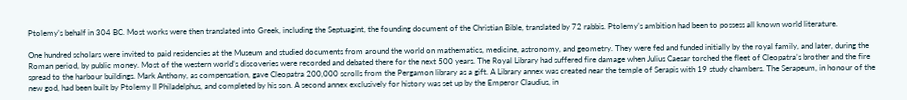Ptolemy’s behalf in 304 BC. Most works were then translated into Greek, including the Septuagint, the founding document of the Christian Bible, translated by 72 rabbis. Ptolemy’s ambition had been to possess all known world literature.

One hundred scholars were invited to paid residencies at the Museum and studied documents from around the world on mathematics, medicine, astronomy, and geometry. They were fed and funded initially by the royal family, and later, during the Roman period, by public money. Most of the western world’s discoveries were recorded and debated there for the next 500 years. The Royal Library had suffered fire damage when Julius Caesar torched the fleet of Cleopatra’s brother and the fire spread to the harbour buildings. Mark Anthony, as compensation, gave Cleopatra 200,000 scrolls from the Pergamon library as a gift. A Library annex was created near the temple of Serapis with 19 study chambers. The Serapeum, in honour of the new god, had been built by Ptolemy II Philadelphus, and completed by his son. A second annex exclusively for history was set up by the Emperor Claudius, in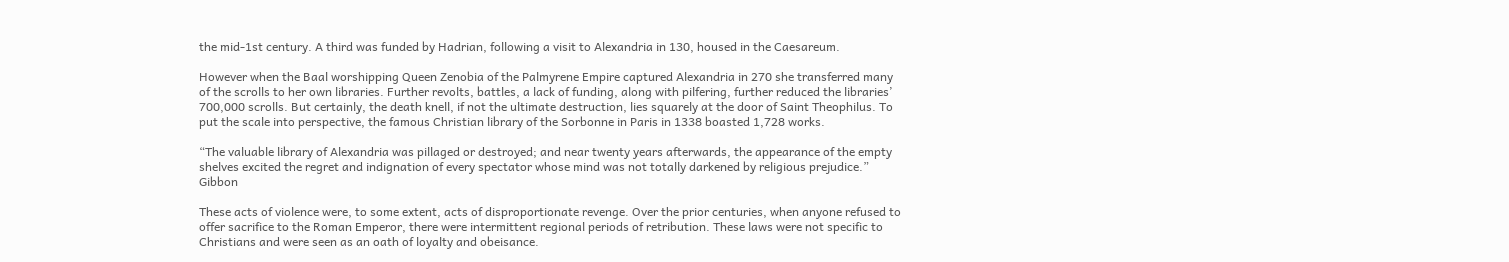the mid-1st century. A third was funded by Hadrian, following a visit to Alexandria in 130, housed in the Caesareum.

However when the Baal worshipping Queen Zenobia of the Palmyrene Empire captured Alexandria in 270 she transferred many of the scrolls to her own libraries. Further revolts, battles, a lack of funding, along with pilfering, further reduced the libraries’ 700,000 scrolls. But certainly, the death knell, if not the ultimate destruction, lies squarely at the door of Saint Theophilus. To put the scale into perspective, the famous Christian library of the Sorbonne in Paris in 1338 boasted 1,728 works.

“The valuable library of Alexandria was pillaged or destroyed; and near twenty years afterwards, the appearance of the empty shelves excited the regret and indignation of every spectator whose mind was not totally darkened by religious prejudice.” Gibbon

These acts of violence were, to some extent, acts of disproportionate revenge. Over the prior centuries, when anyone refused to offer sacrifice to the Roman Emperor, there were intermittent regional periods of retribution. These laws were not specific to Christians and were seen as an oath of loyalty and obeisance.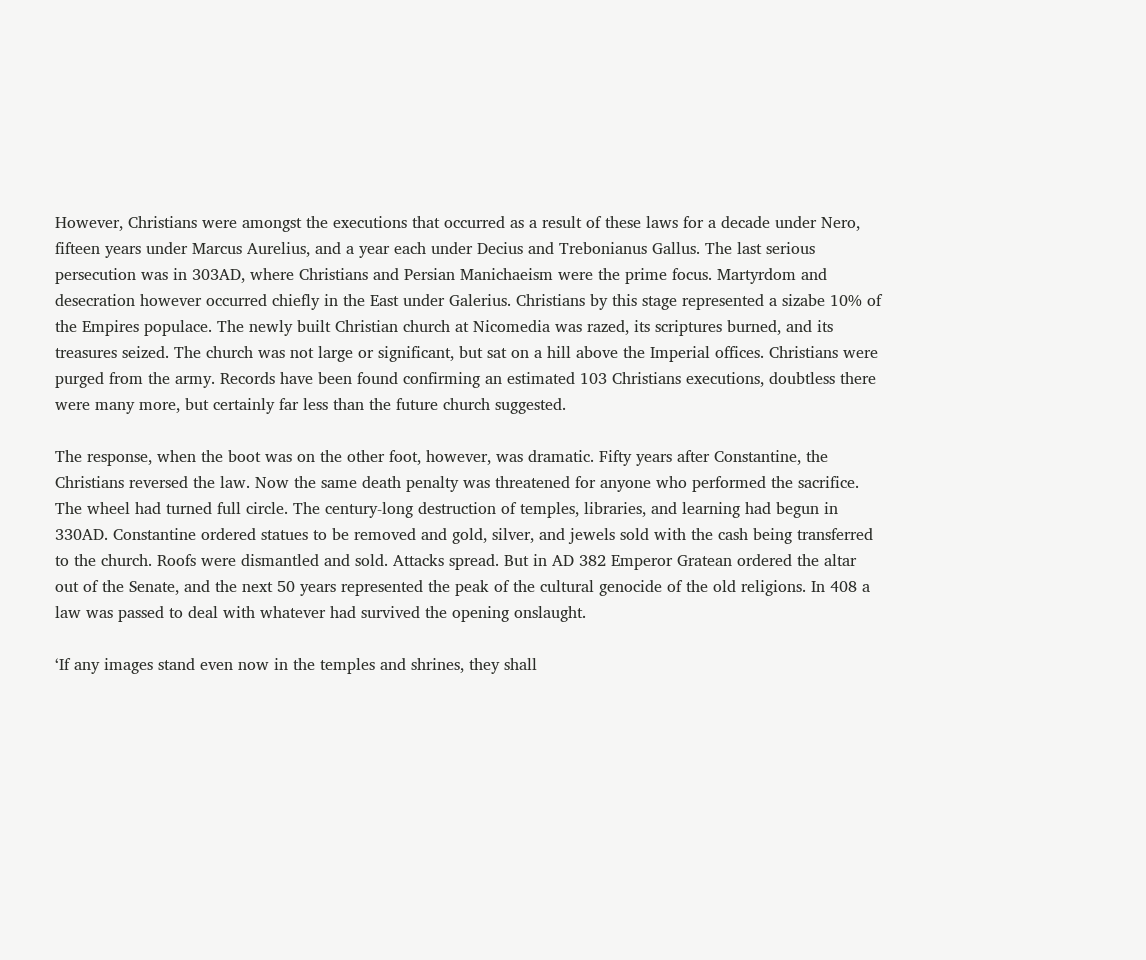However, Christians were amongst the executions that occurred as a result of these laws for a decade under Nero, fifteen years under Marcus Aurelius, and a year each under Decius and Trebonianus Gallus. The last serious persecution was in 303AD, where Christians and Persian Manichaeism were the prime focus. Martyrdom and desecration however occurred chiefly in the East under Galerius. Christians by this stage represented a sizabe 10% of the Empires populace. The newly built Christian church at Nicomedia was razed, its scriptures burned, and its treasures seized. The church was not large or significant, but sat on a hill above the Imperial offices. Christians were purged from the army. Records have been found confirming an estimated 103 Christians executions, doubtless there were many more, but certainly far less than the future church suggested.

The response, when the boot was on the other foot, however, was dramatic. Fifty years after Constantine, the Christians reversed the law. Now the same death penalty was threatened for anyone who performed the sacrifice. The wheel had turned full circle. The century-long destruction of temples, libraries, and learning had begun in 330AD. Constantine ordered statues to be removed and gold, silver, and jewels sold with the cash being transferred to the church. Roofs were dismantled and sold. Attacks spread. But in AD 382 Emperor Gratean ordered the altar out of the Senate, and the next 50 years represented the peak of the cultural genocide of the old religions. In 408 a law was passed to deal with whatever had survived the opening onslaught.

‘If any images stand even now in the temples and shrines, they shall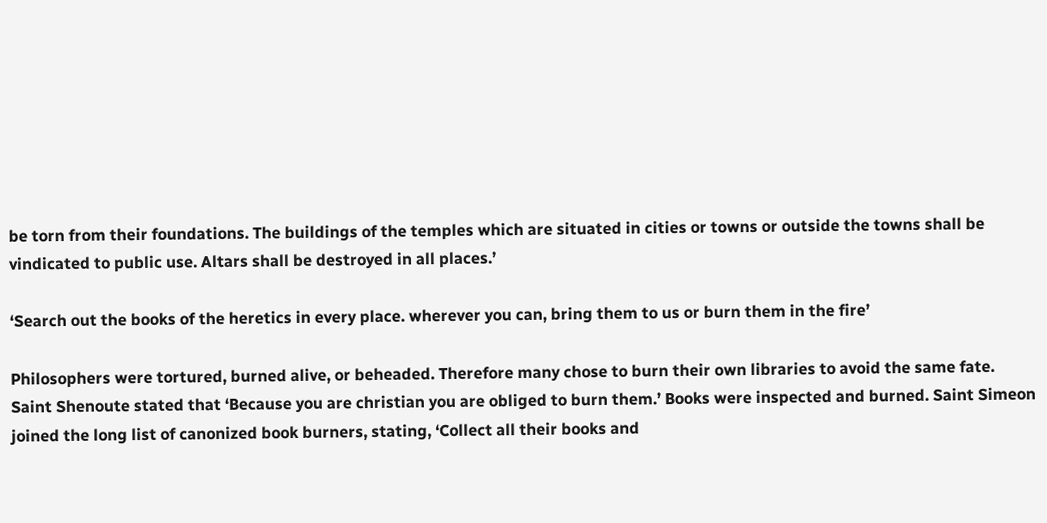be torn from their foundations. The buildings of the temples which are situated in cities or towns or outside the towns shall be vindicated to public use. Altars shall be destroyed in all places.’

‘Search out the books of the heretics in every place. wherever you can, bring them to us or burn them in the fire’

Philosophers were tortured, burned alive, or beheaded. Therefore many chose to burn their own libraries to avoid the same fate. Saint Shenoute stated that ‘Because you are christian you are obliged to burn them.’ Books were inspected and burned. Saint Simeon joined the long list of canonized book burners, stating, ‘Collect all their books and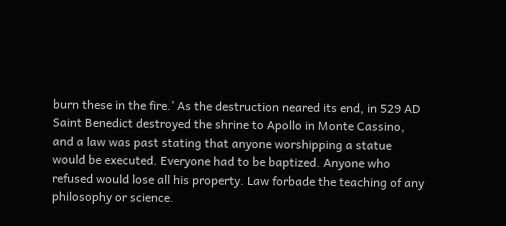burn these in the fire.’ As the destruction neared its end, in 529 AD Saint Benedict destroyed the shrine to Apollo in Monte Cassino, and a law was past stating that anyone worshipping a statue would be executed. Everyone had to be baptized. Anyone who refused would lose all his property. Law forbade the teaching of any philosophy or science.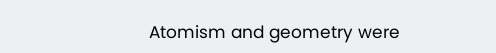Atomism and geometry were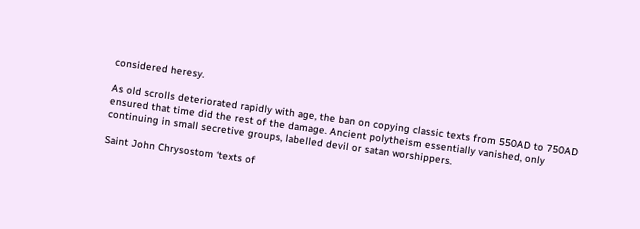considered heresy.

As old scrolls deteriorated rapidly with age, the ban on copying classic texts from 550AD to 750AD ensured that time did the rest of the damage. Ancient polytheism essentially vanished, only continuing in small secretive groups, labelled devil or satan worshippers.

Saint John Chrysostom ‘texts of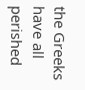the Greeks have all perished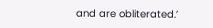and are obliterated.’